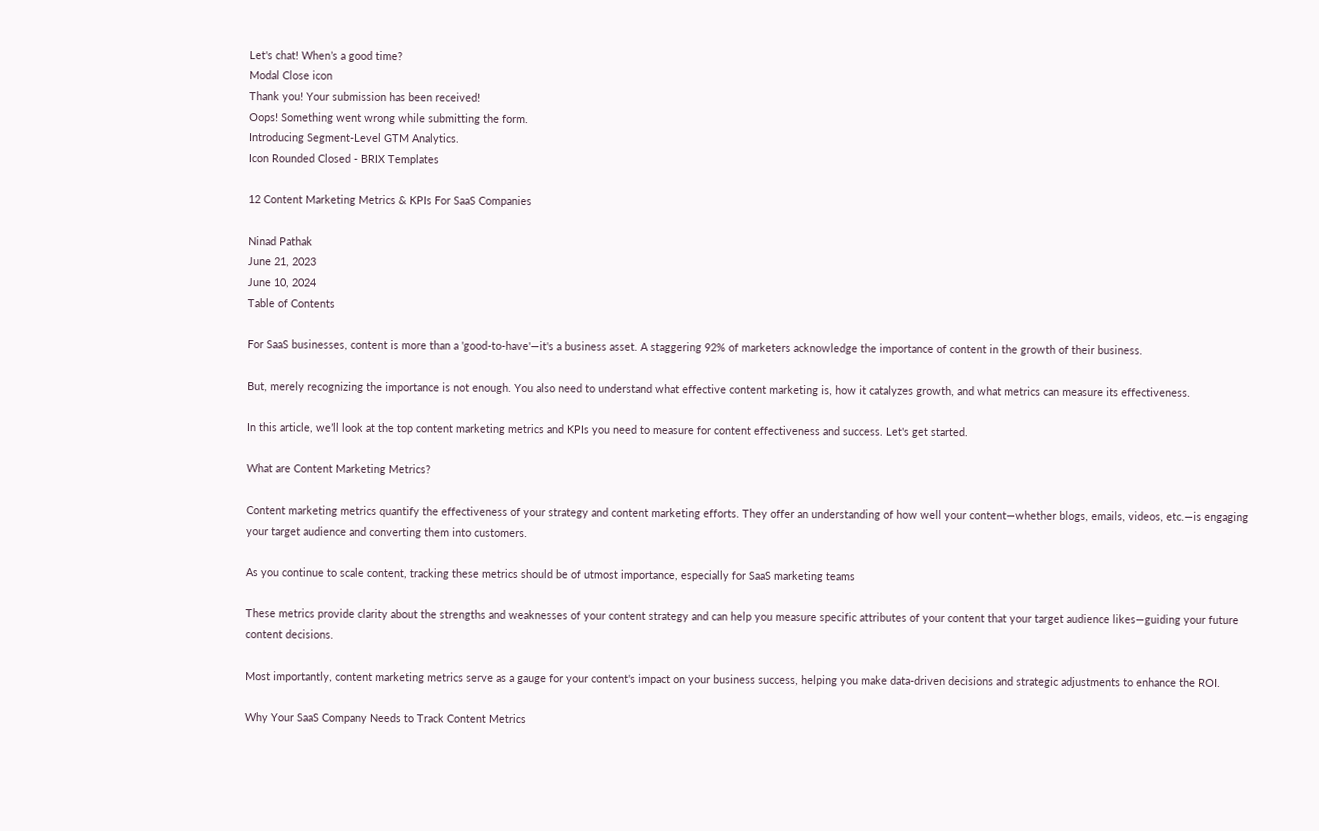Let's chat! When’s a good time?
Modal Close icon
Thank you! Your submission has been received!
Oops! Something went wrong while submitting the form.
Introducing Segment-Level GTM Analytics.
Icon Rounded Closed - BRIX Templates

12 Content Marketing Metrics & KPIs For SaaS Companies

Ninad Pathak
June 21, 2023
June 10, 2024
Table of Contents

For SaaS businesses, content is more than a 'good-to-have'—it's a business asset. A staggering 92% of marketers acknowledge the importance of content in the growth of their business.

But, merely recognizing the importance is not enough. You also need to understand what effective content marketing is, how it catalyzes growth, and what metrics can measure its effectiveness.

In this article, we’ll look at the top content marketing metrics and KPIs you need to measure for content effectiveness and success. Let's get started.

What are Content Marketing Metrics?

Content marketing metrics quantify the effectiveness of your strategy and content marketing efforts. They offer an understanding of how well your content—whether blogs, emails, videos, etc.—is engaging your target audience and converting them into customers.

As you continue to scale content, tracking these metrics should be of utmost importance, especially for SaaS marketing teams

These metrics provide clarity about the strengths and weaknesses of your content strategy and can help you measure specific attributes of your content that your target audience likes—guiding your future content decisions.

Most importantly, content marketing metrics serve as a gauge for your content's impact on your business success, helping you make data-driven decisions and strategic adjustments to enhance the ROI.

Why Your SaaS Company Needs to Track Content Metrics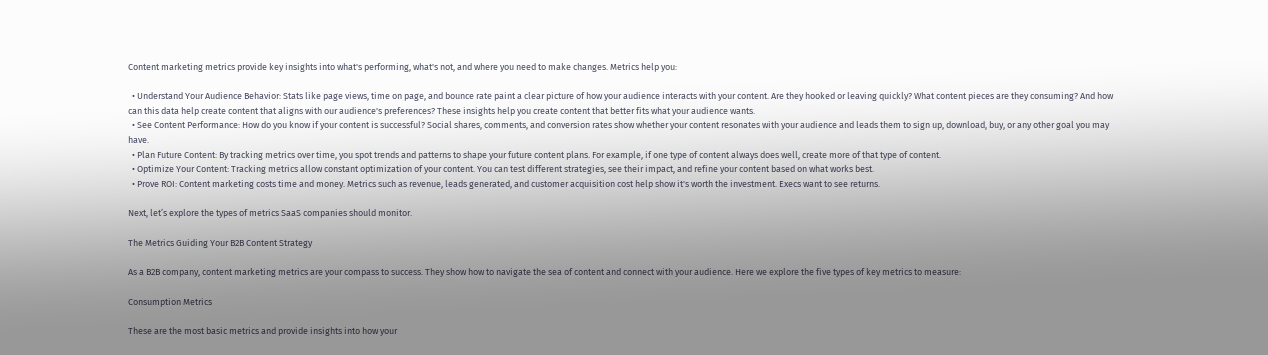Content marketing metrics provide key insights into what's performing, what's not, and where you need to make changes. Metrics help you:

  • Understand Your Audience Behavior: Stats like page views, time on page, and bounce rate paint a clear picture of how your audience interacts with your content. Are they hooked or leaving quickly? What content pieces are they consuming? And how can this data help create content that aligns with our audience's preferences? These insights help you create content that better fits what your audience wants.
  • See Content Performance: How do you know if your content is successful? Social shares, comments, and conversion rates show whether your content resonates with your audience and leads them to sign up, download, buy, or any other goal you may have.
  • Plan Future Content: By tracking metrics over time, you spot trends and patterns to shape your future content plans. For example, if one type of content always does well, create more of that type of content.
  • Optimize Your Content: Tracking metrics allow constant optimization of your content. You can test different strategies, see their impact, and refine your content based on what works best.
  • Prove ROI: Content marketing costs time and money. Metrics such as revenue, leads generated, and customer acquisition cost help show it's worth the investment. Execs want to see returns.

Next, let’s explore the types of metrics SaaS companies should monitor.

The Metrics Guiding Your B2B Content Strategy

As a B2B company, content marketing metrics are your compass to success. They show how to navigate the sea of content and connect with your audience. Here we explore the five types of key metrics to measure:

Consumption Metrics

These are the most basic metrics and provide insights into how your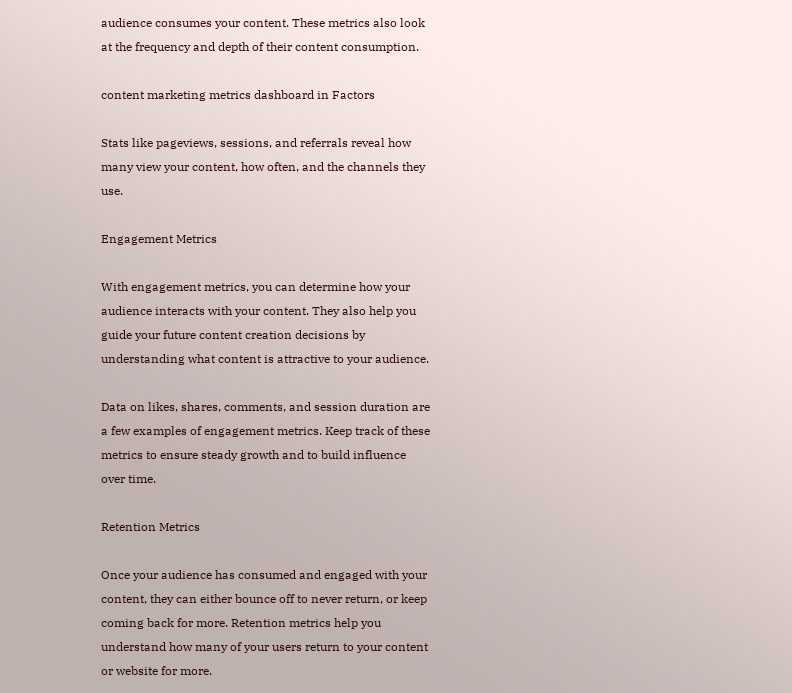audience consumes your content. These metrics also look at the frequency and depth of their content consumption.

content marketing metrics dashboard in Factors

Stats like pageviews, sessions, and referrals reveal how many view your content, how often, and the channels they use.

Engagement Metrics

With engagement metrics, you can determine how your audience interacts with your content. They also help you guide your future content creation decisions by understanding what content is attractive to your audience.

Data on likes, shares, comments, and session duration are a few examples of engagement metrics. Keep track of these metrics to ensure steady growth and to build influence over time.

Retention Metrics

Once your audience has consumed and engaged with your content, they can either bounce off to never return, or keep coming back for more. Retention metrics help you understand how many of your users return to your content or website for more.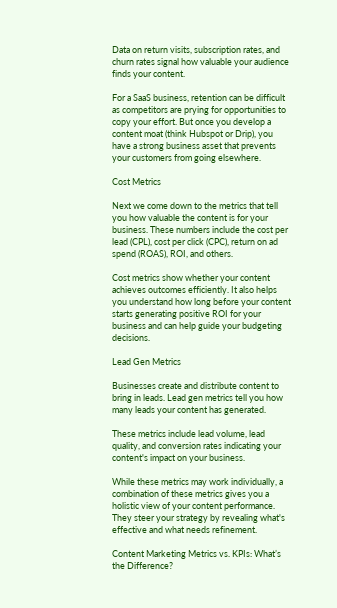Data on return visits, subscription rates, and churn rates signal how valuable your audience finds your content.

For a SaaS business, retention can be difficult as competitors are prying for opportunities to copy your effort. But once you develop a content moat (think Hubspot or Drip), you have a strong business asset that prevents your customers from going elsewhere.

Cost Metrics

Next we come down to the metrics that tell you how valuable the content is for your business. These numbers include the cost per lead (CPL), cost per click (CPC), return on ad spend (ROAS), ROI, and others.

Cost metrics show whether your content achieves outcomes efficiently. It also helps you understand how long before your content starts generating positive ROI for your business and can help guide your budgeting decisions.

Lead Gen Metrics

Businesses create and distribute content to bring in leads. Lead gen metrics tell you how many leads your content has generated.

These metrics include lead volume, lead quality, and conversion rates indicating your content's impact on your business.

While these metrics may work individually, a combination of these metrics gives you a holistic view of your content performance. They steer your strategy by revealing what's effective and what needs refinement.

Content Marketing Metrics vs. KPIs: What’s the Difference?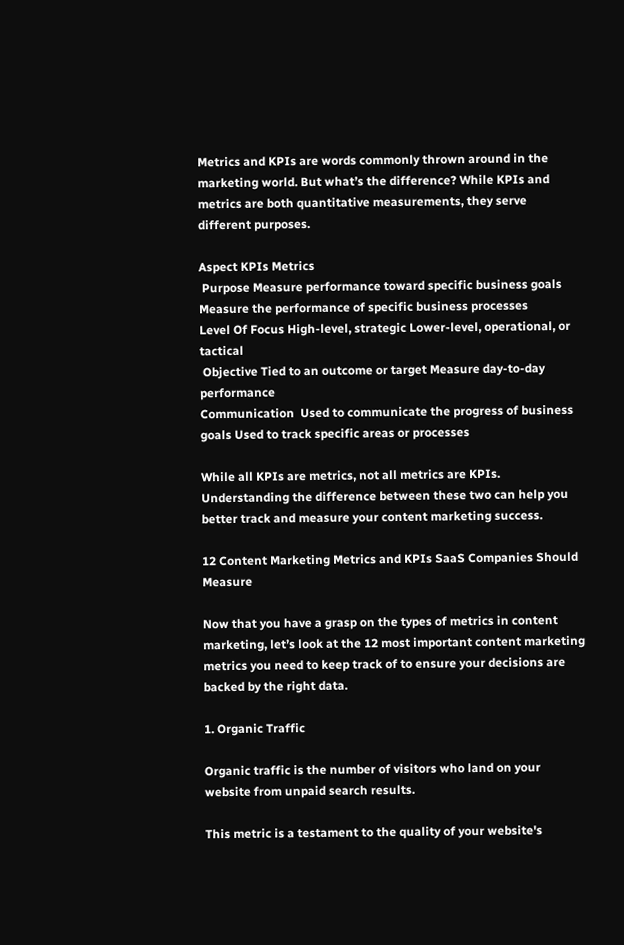Metrics and KPIs are words commonly thrown around in the marketing world. But what’s the difference? While KPIs and metrics are both quantitative measurements, they serve different purposes.

Aspect KPIs Metrics
 Purpose Measure performance toward specific business goals Measure the performance of specific business processes
Level Of Focus High-level, strategic Lower-level, operational, or tactical
 Objective Tied to an outcome or target Measure day-to-day performance
Communication  Used to communicate the progress of business goals Used to track specific areas or processes

While all KPIs are metrics, not all metrics are KPIs. Understanding the difference between these two can help you better track and measure your content marketing success.

12 Content Marketing Metrics and KPIs SaaS Companies Should Measure

Now that you have a grasp on the types of metrics in content marketing, let’s look at the 12 most important content marketing metrics you need to keep track of to ensure your decisions are backed by the right data.

1. Organic Traffic

Organic traffic is the number of visitors who land on your website from unpaid search results.

This metric is a testament to the quality of your website's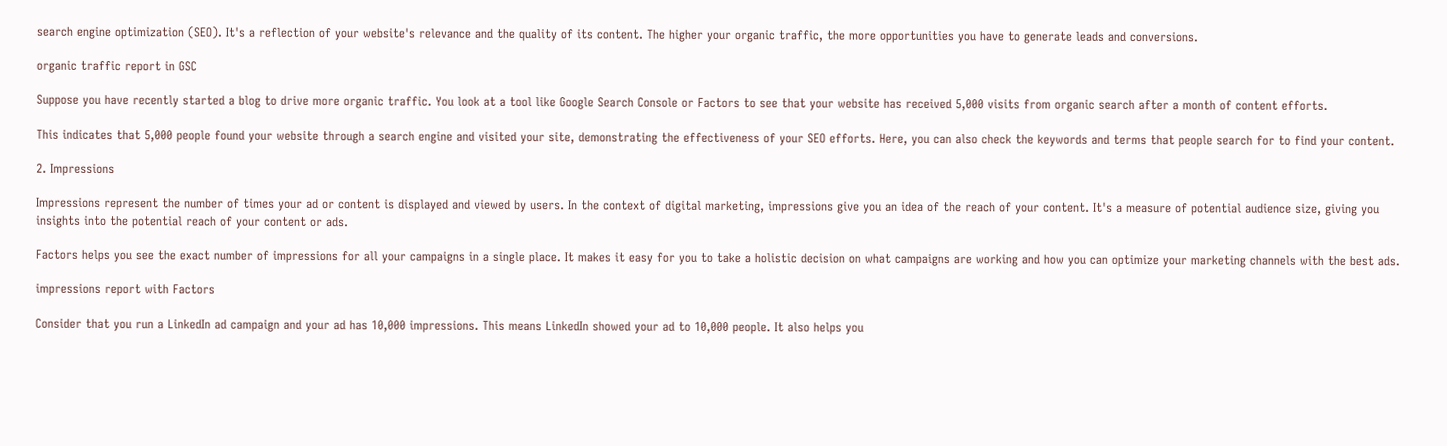search engine optimization (SEO). It's a reflection of your website's relevance and the quality of its content. The higher your organic traffic, the more opportunities you have to generate leads and conversions.

organic traffic report in GSC

Suppose you have recently started a blog to drive more organic traffic. You look at a tool like Google Search Console or Factors to see that your website has received 5,000 visits from organic search after a month of content efforts.

This indicates that 5,000 people found your website through a search engine and visited your site, demonstrating the effectiveness of your SEO efforts. Here, you can also check the keywords and terms that people search for to find your content.

2. Impressions

Impressions represent the number of times your ad or content is displayed and viewed by users. In the context of digital marketing, impressions give you an idea of the reach of your content. It's a measure of potential audience size, giving you insights into the potential reach of your content or ads.

Factors helps you see the exact number of impressions for all your campaigns in a single place. It makes it easy for you to take a holistic decision on what campaigns are working and how you can optimize your marketing channels with the best ads.

impressions report with Factors

Consider that you run a LinkedIn ad campaign and your ad has 10,000 impressions. This means LinkedIn showed your ad to 10,000 people. It also helps you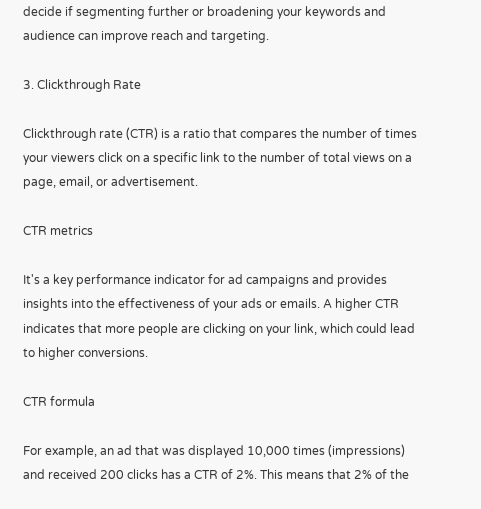decide if segmenting further or broadening your keywords and audience can improve reach and targeting.

3. Clickthrough Rate

Clickthrough rate (CTR) is a ratio that compares the number of times your viewers click on a specific link to the number of total views on a page, email, or advertisement.

CTR metrics

It's a key performance indicator for ad campaigns and provides insights into the effectiveness of your ads or emails. A higher CTR indicates that more people are clicking on your link, which could lead to higher conversions.

CTR formula

For example, an ad that was displayed 10,000 times (impressions) and received 200 clicks has a CTR of 2%. This means that 2% of the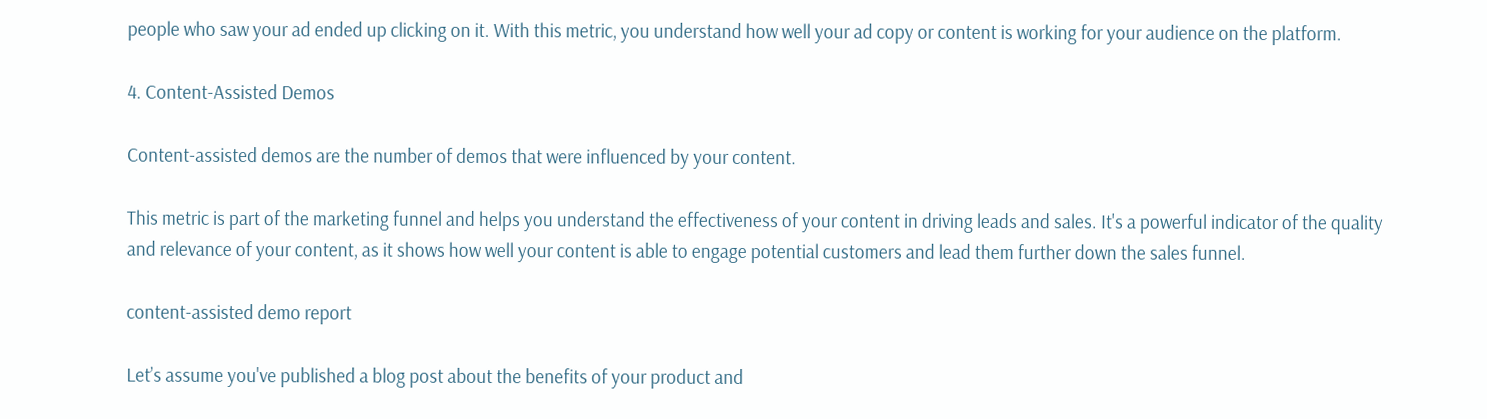people who saw your ad ended up clicking on it. With this metric, you understand how well your ad copy or content is working for your audience on the platform.

4. Content-Assisted Demos

Content-assisted demos are the number of demos that were influenced by your content.

This metric is part of the marketing funnel and helps you understand the effectiveness of your content in driving leads and sales. It's a powerful indicator of the quality and relevance of your content, as it shows how well your content is able to engage potential customers and lead them further down the sales funnel.

content-assisted demo report

Let’s assume you've published a blog post about the benefits of your product and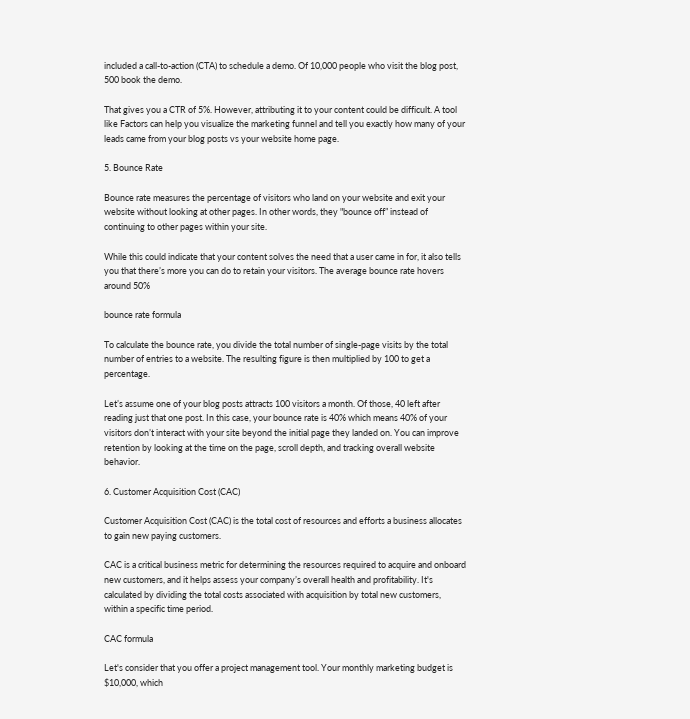included a call-to-action (CTA) to schedule a demo. Of 10,000 people who visit the blog post, 500 book the demo.

That gives you a CTR of 5%. However, attributing it to your content could be difficult. A tool like Factors can help you visualize the marketing funnel and tell you exactly how many of your leads came from your blog posts vs your website home page.

5. Bounce Rate

Bounce rate measures the percentage of visitors who land on your website and exit your website without looking at other pages. In other words, they "bounce off” instead of continuing to other pages within your site.

While this could indicate that your content solves the need that a user came in for, it also tells you that there’s more you can do to retain your visitors. The average bounce rate hovers around 50%

bounce rate formula

To calculate the bounce rate, you divide the total number of single-page visits by the total number of entries to a website. The resulting figure is then multiplied by 100 to get a percentage.

Let’s assume one of your blog posts attracts 100 visitors a month. Of those, 40 left after reading just that one post. In this case, your bounce rate is 40% which means 40% of your visitors don’t interact with your site beyond the initial page they landed on. You can improve retention by looking at the time on the page, scroll depth, and tracking overall website behavior.

6. Customer Acquisition Cost (CAC)

Customer Acquisition Cost (CAC) is the total cost of resources and efforts a business allocates to gain new paying customers.

CAC is a critical business metric for determining the resources required to acquire and onboard new customers, and it helps assess your company’s overall health and profitability. It's calculated by dividing the total costs associated with acquisition by total new customers, within a specific time period.

CAC formula

Let's consider that you offer a project management tool. Your monthly marketing budget is $10,000, which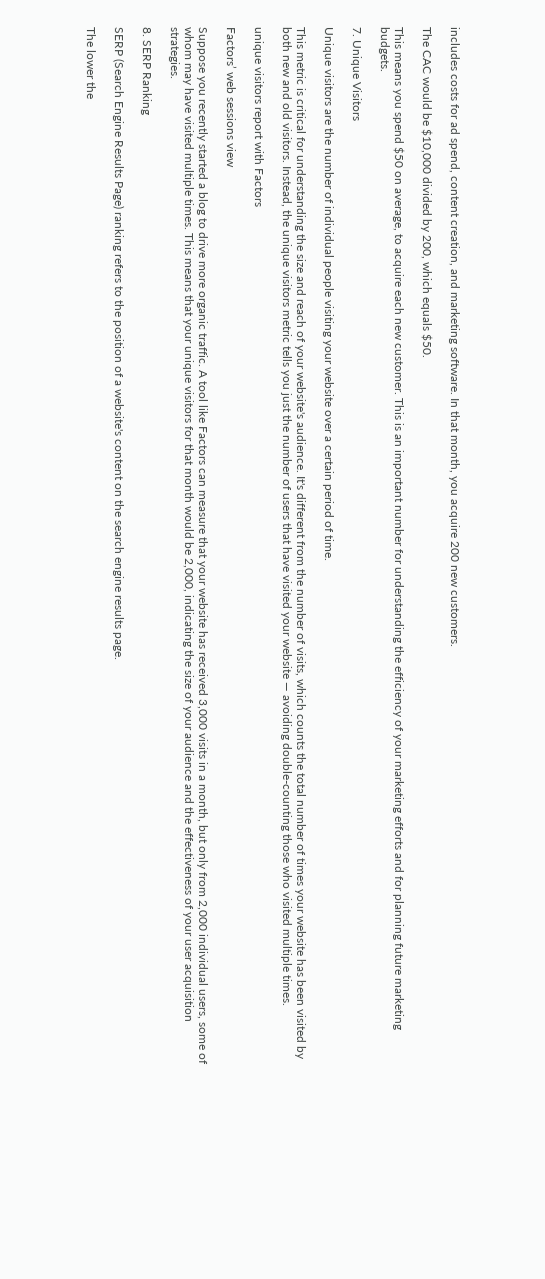includes costs for ad spend, content creation, and marketing software. In that month, you acquire 200 new customers.

The CAC would be $10,000 divided by 200, which equals $50.

This means you spend $50 on average, to acquire each new customer. This is an important number for understanding the efficiency of your marketing efforts and for planning future marketing budgets.

7. Unique Visitors

Unique visitors are the number of individual people visiting your website over a certain period of time.

This metric is critical for understanding the size and reach of your website's audience. It's different from the number of visits, which counts the total number of times your website has been visited by both new and old visitors. Instead, the unique visitors metric tells you just the number of users that have visited your website — avoiding double-counting those who visited multiple times.

unique visitors report with Factors

Factors’ web sessions view

Suppose you recently started a blog to drive more organic traffic. A tool like Factors can measure that your website has received 3,000 visits in a month, but only from 2,000 individual users, some of whom may have visited multiple times. This means that your unique visitors for that month would be 2,000, indicating the size of your audience and the effectiveness of your user acquisition strategies.

8. SERP Ranking

SERP (Search Engine Results Page) ranking refers to the position of a website's content on the search engine results page.

The lower the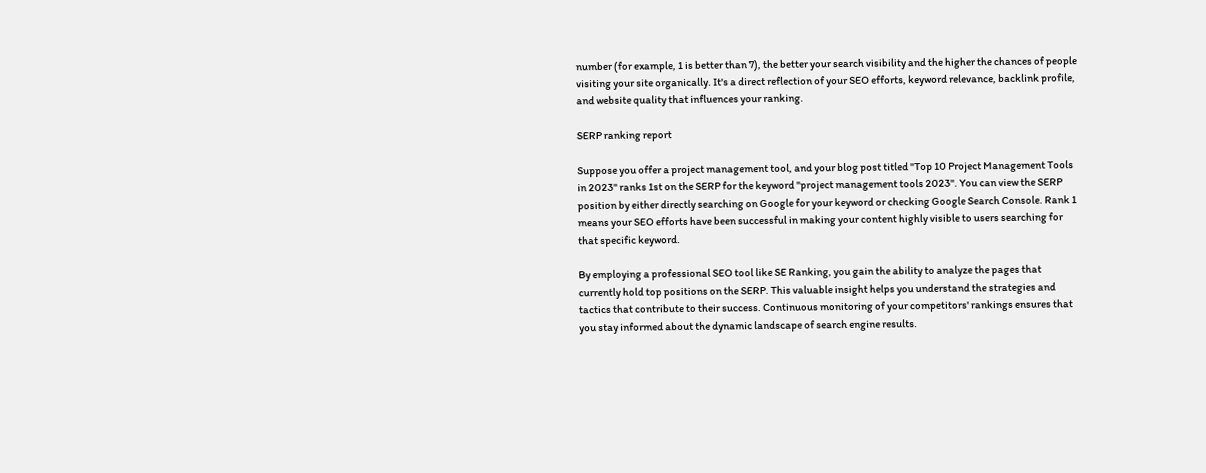number (for example, 1 is better than 7), the better your search visibility and the higher the chances of people visiting your site organically. It's a direct reflection of your SEO efforts, keyword relevance, backlink profile, and website quality that influences your ranking.

SERP ranking report

Suppose you offer a project management tool, and your blog post titled "Top 10 Project Management Tools in 2023" ranks 1st on the SERP for the keyword "project management tools 2023". You can view the SERP position by either directly searching on Google for your keyword or checking Google Search Console. Rank 1 means your SEO efforts have been successful in making your content highly visible to users searching for that specific keyword.

By employing a professional SEO tool like SE Ranking, you gain the ability to analyze the pages that currently hold top positions on the SERP. This valuable insight helps you understand the strategies and tactics that contribute to their success. Continuous monitoring of your competitors' rankings ensures that you stay informed about the dynamic landscape of search engine results.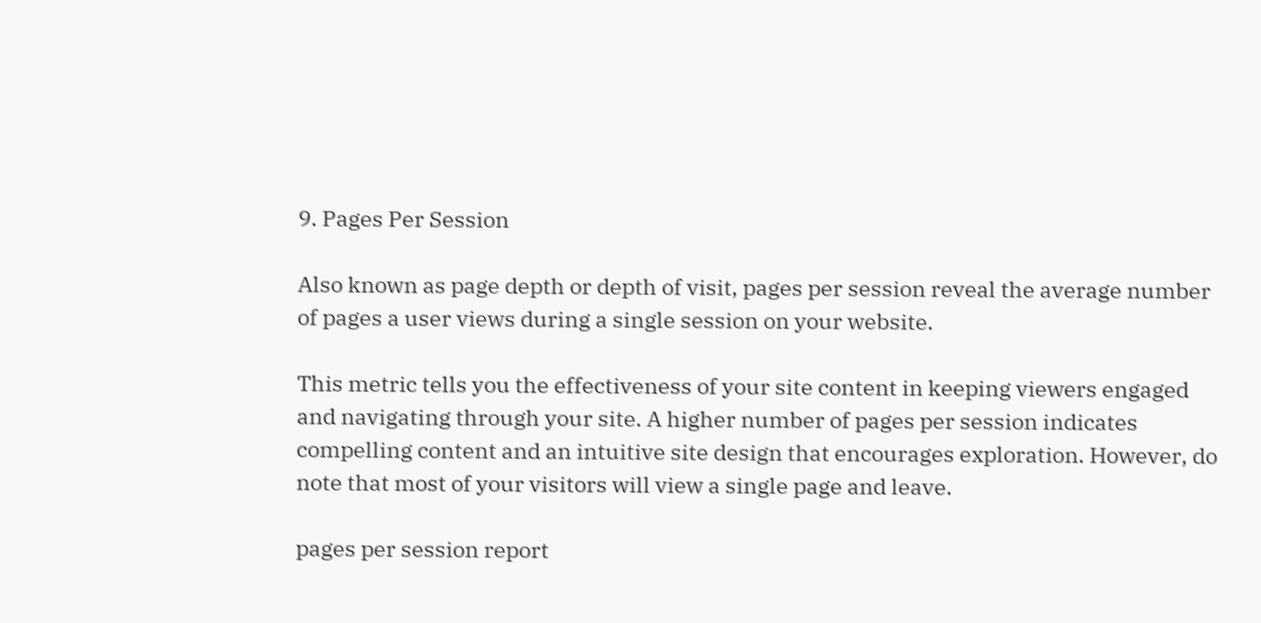9. Pages Per Session

Also known as page depth or depth of visit, pages per session reveal the average number of pages a user views during a single session on your website.

This metric tells you the effectiveness of your site content in keeping viewers engaged and navigating through your site. A higher number of pages per session indicates compelling content and an intuitive site design that encourages exploration. However, do note that most of your visitors will view a single page and leave.

pages per session report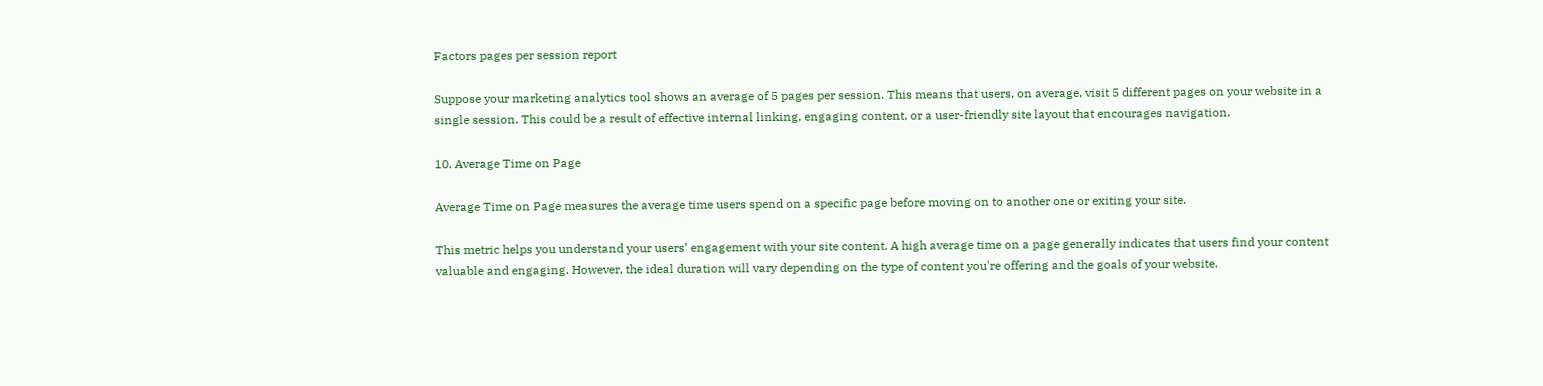Factors pages per session report

Suppose your marketing analytics tool shows an average of 5 pages per session. This means that users, on average, visit 5 different pages on your website in a single session. This could be a result of effective internal linking, engaging content, or a user-friendly site layout that encourages navigation.

10. Average Time on Page

Average Time on Page measures the average time users spend on a specific page before moving on to another one or exiting your site.

This metric helps you understand your users’ engagement with your site content. A high average time on a page generally indicates that users find your content valuable and engaging. However, the ideal duration will vary depending on the type of content you're offering and the goals of your website.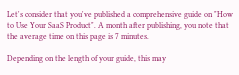Let's consider that you've published a comprehensive guide on "How to Use Your SaaS Product". A month after publishing, you note that the average time on this page is 7 minutes.

Depending on the length of your guide, this may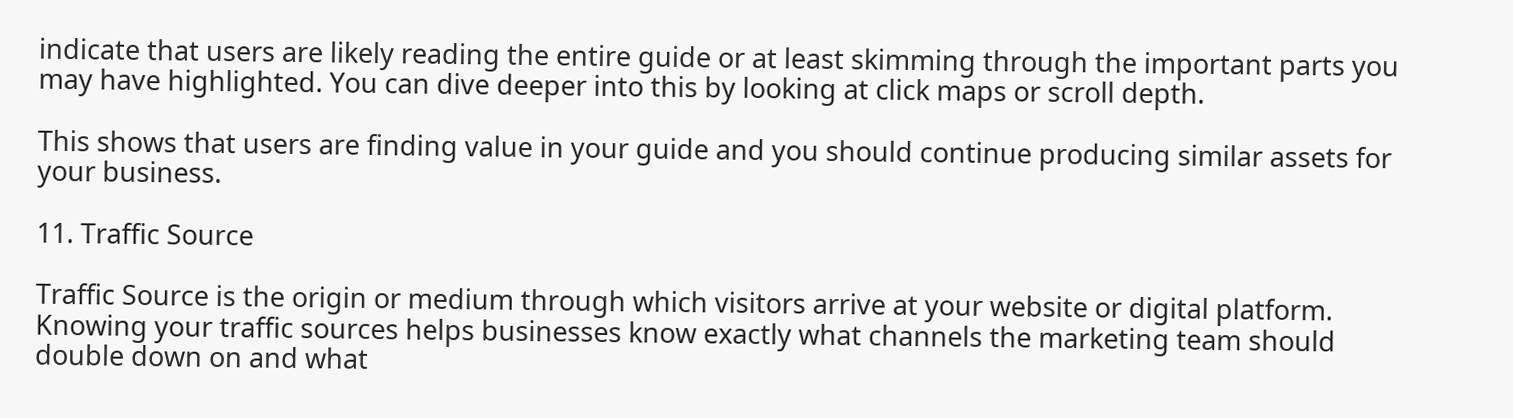indicate that users are likely reading the entire guide or at least skimming through the important parts you may have highlighted. You can dive deeper into this by looking at click maps or scroll depth.

This shows that users are finding value in your guide and you should continue producing similar assets for your business.

11. Traffic Source

Traffic Source is the origin or medium through which visitors arrive at your website or digital platform. Knowing your traffic sources helps businesses know exactly what channels the marketing team should double down on and what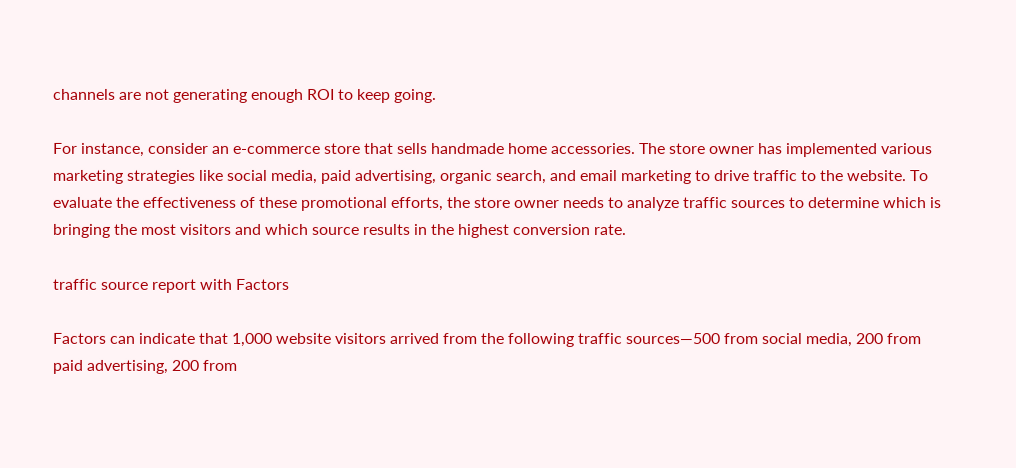channels are not generating enough ROI to keep going.

For instance, consider an e-commerce store that sells handmade home accessories. The store owner has implemented various marketing strategies like social media, paid advertising, organic search, and email marketing to drive traffic to the website. To evaluate the effectiveness of these promotional efforts, the store owner needs to analyze traffic sources to determine which is bringing the most visitors and which source results in the highest conversion rate.

traffic source report with Factors

Factors can indicate that 1,000 website visitors arrived from the following traffic sources—500 from social media, 200 from paid advertising, 200 from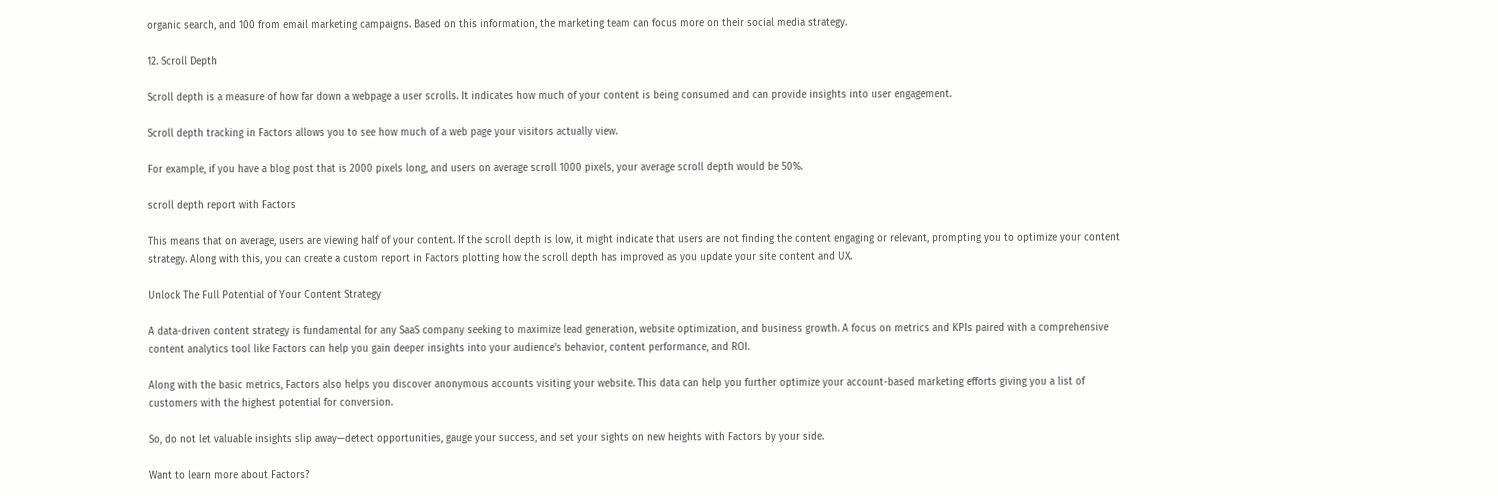organic search, and 100 from email marketing campaigns. Based on this information, the marketing team can focus more on their social media strategy.

12. Scroll Depth

Scroll depth is a measure of how far down a webpage a user scrolls. It indicates how much of your content is being consumed and can provide insights into user engagement.

Scroll depth tracking in Factors allows you to see how much of a web page your visitors actually view.

For example, if you have a blog post that is 2000 pixels long, and users on average scroll 1000 pixels, your average scroll depth would be 50%.

scroll depth report with Factors

This means that on average, users are viewing half of your content. If the scroll depth is low, it might indicate that users are not finding the content engaging or relevant, prompting you to optimize your content strategy. Along with this, you can create a custom report in Factors plotting how the scroll depth has improved as you update your site content and UX.

Unlock The Full Potential of Your Content Strategy

A data-driven content strategy is fundamental for any SaaS company seeking to maximize lead generation, website optimization, and business growth. A focus on metrics and KPIs paired with a comprehensive content analytics tool like Factors can help you gain deeper insights into your audience's behavior, content performance, and ROI.

Along with the basic metrics, Factors also helps you discover anonymous accounts visiting your website. This data can help you further optimize your account-based marketing efforts giving you a list of customers with the highest potential for conversion.

So, do not let valuable insights slip away—detect opportunities, gauge your success, and set your sights on new heights with Factors by your side.

Want to learn more about Factors?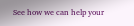See how we can help your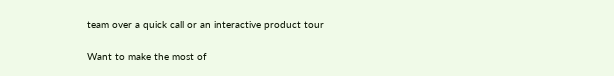team over a quick call or an interactive product tour

Want to make the most of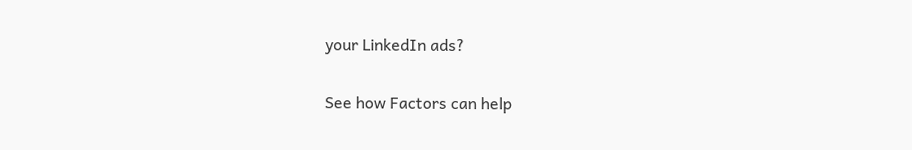your LinkedIn ads?

See how Factors can help